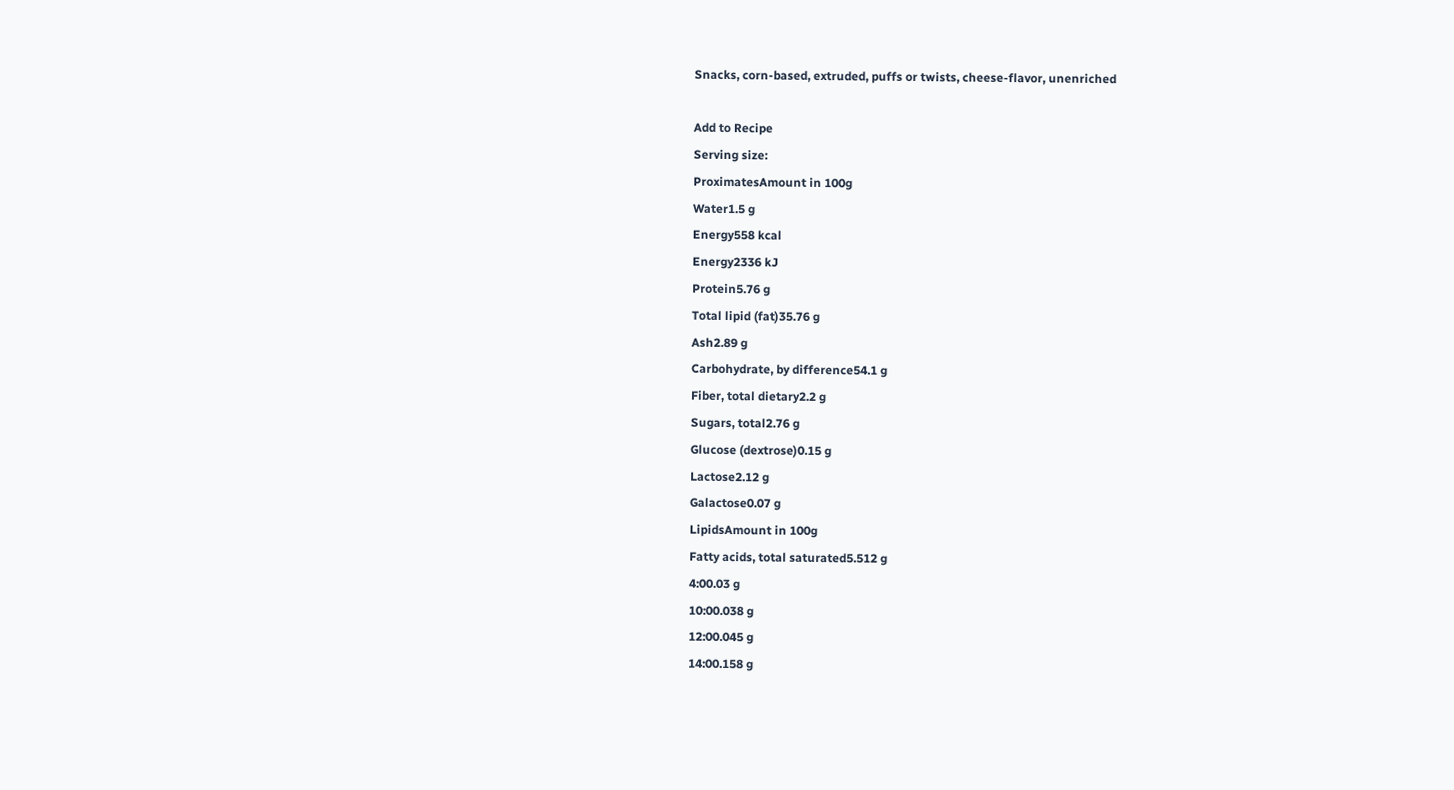Snacks, corn-based, extruded, puffs or twists, cheese-flavor, unenriched

Add to Recipe
Serving size:
ProximatesAmount in 100g
Water1.5 g
Energy558 kcal
Energy2336 kJ
Protein5.76 g
Total lipid (fat)35.76 g
Ash2.89 g
Carbohydrate, by difference54.1 g
Fiber, total dietary2.2 g
Sugars, total2.76 g
Glucose (dextrose)0.15 g
Lactose2.12 g
Galactose0.07 g
LipidsAmount in 100g
Fatty acids, total saturated5.512 g
4:00.03 g
10:00.038 g
12:00.045 g
14:00.158 g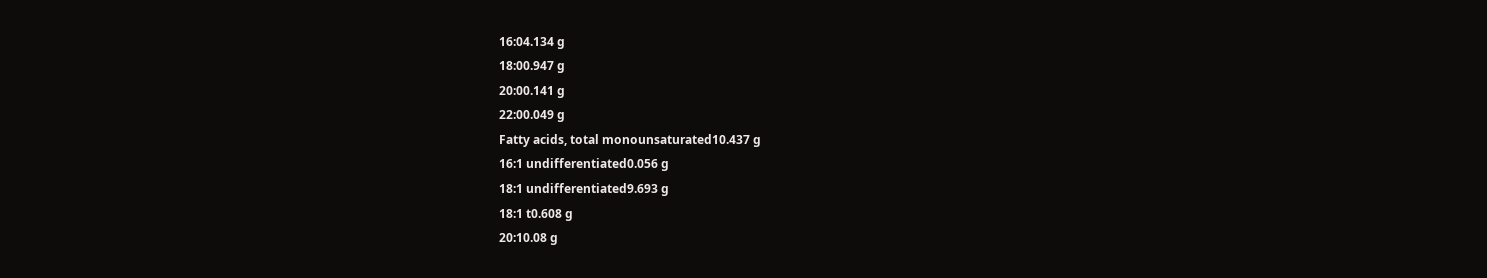16:04.134 g
18:00.947 g
20:00.141 g
22:00.049 g
Fatty acids, total monounsaturated10.437 g
16:1 undifferentiated0.056 g
18:1 undifferentiated9.693 g
18:1 t0.608 g
20:10.08 g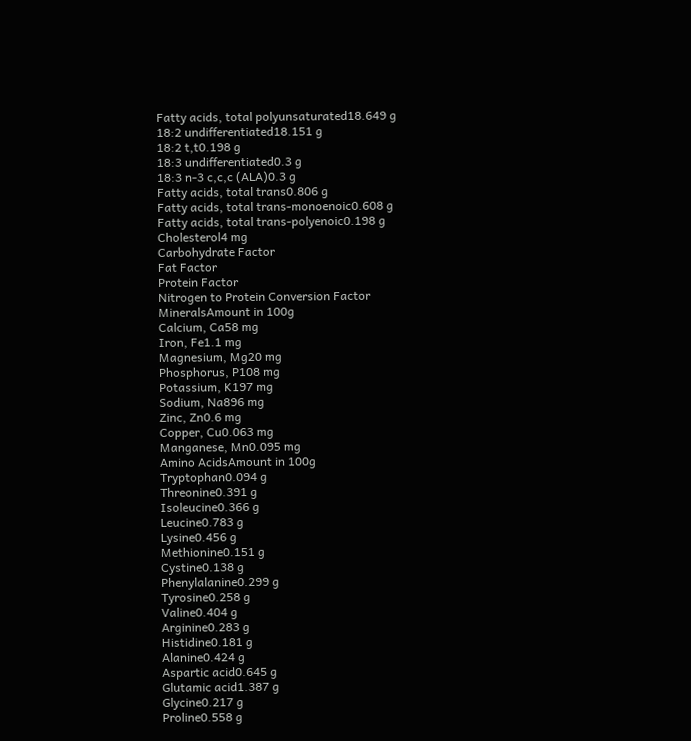Fatty acids, total polyunsaturated18.649 g
18:2 undifferentiated18.151 g
18:2 t,t0.198 g
18:3 undifferentiated0.3 g
18:3 n-3 c,c,c (ALA)0.3 g
Fatty acids, total trans0.806 g
Fatty acids, total trans-monoenoic0.608 g
Fatty acids, total trans-polyenoic0.198 g
Cholesterol4 mg
Carbohydrate Factor
Fat Factor
Protein Factor
Nitrogen to Protein Conversion Factor
MineralsAmount in 100g
Calcium, Ca58 mg
Iron, Fe1.1 mg
Magnesium, Mg20 mg
Phosphorus, P108 mg
Potassium, K197 mg
Sodium, Na896 mg
Zinc, Zn0.6 mg
Copper, Cu0.063 mg
Manganese, Mn0.095 mg
Amino AcidsAmount in 100g
Tryptophan0.094 g
Threonine0.391 g
Isoleucine0.366 g
Leucine0.783 g
Lysine0.456 g
Methionine0.151 g
Cystine0.138 g
Phenylalanine0.299 g
Tyrosine0.258 g
Valine0.404 g
Arginine0.283 g
Histidine0.181 g
Alanine0.424 g
Aspartic acid0.645 g
Glutamic acid1.387 g
Glycine0.217 g
Proline0.558 g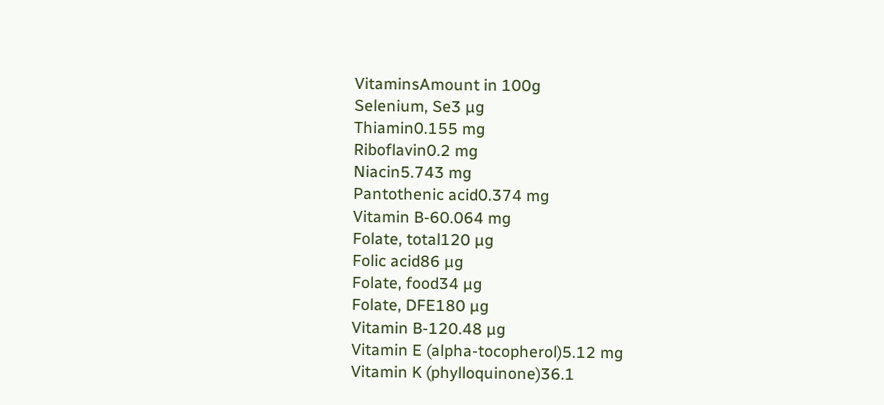VitaminsAmount in 100g
Selenium, Se3 µg
Thiamin0.155 mg
Riboflavin0.2 mg
Niacin5.743 mg
Pantothenic acid0.374 mg
Vitamin B-60.064 mg
Folate, total120 µg
Folic acid86 µg
Folate, food34 µg
Folate, DFE180 µg
Vitamin B-120.48 µg
Vitamin E (alpha-tocopherol)5.12 mg
Vitamin K (phylloquinone)36.1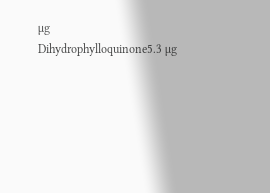µg
Dihydrophylloquinone5.3 µg